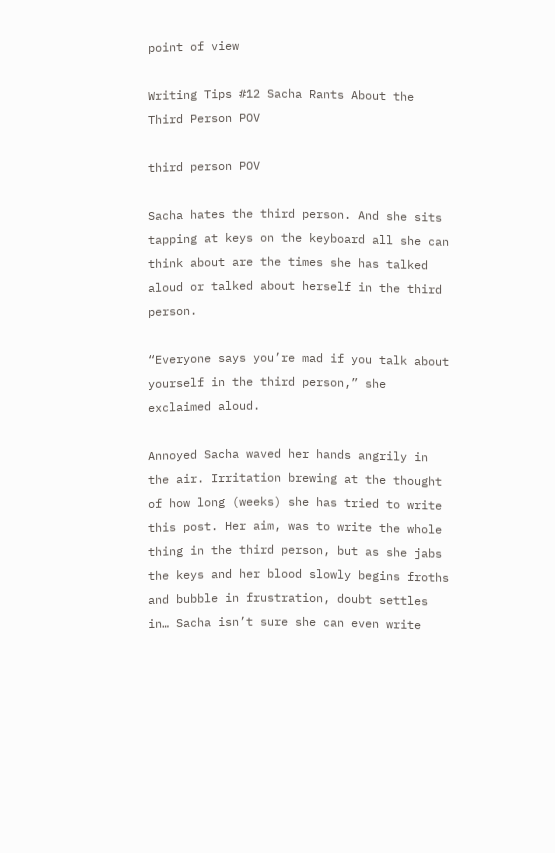point of view

Writing Tips #12 Sacha Rants About the Third Person POV

third person POV

Sacha hates the third person. And she sits tapping at keys on the keyboard all she can think about are the times she has talked aloud or talked about herself in the third person.

“Everyone says you’re mad if you talk about yourself in the third person,” she exclaimed aloud.

Annoyed Sacha waved her hands angrily in the air. Irritation brewing at the thought of how long (weeks) she has tried to write this post. Her aim, was to write the whole thing in the third person, but as she jabs the keys and her blood slowly begins froths and bubble in frustration, doubt settles in… Sacha isn’t sure she can even write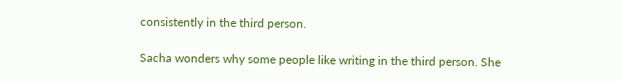consistently in the third person.

Sacha wonders why some people like writing in the third person. She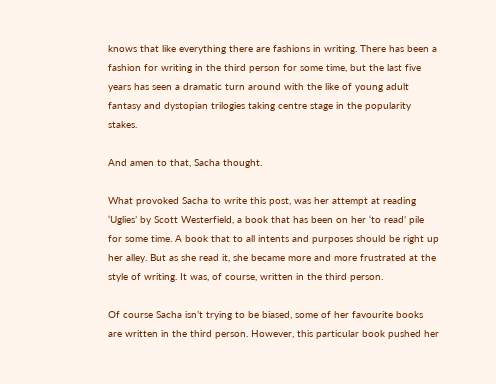knows that like everything there are fashions in writing. There has been a fashion for writing in the third person for some time, but the last five years has seen a dramatic turn around with the like of young adult fantasy and dystopian trilogies taking centre stage in the popularity stakes.

And amen to that, Sacha thought.

What provoked Sacha to write this post, was her attempt at reading ‘Uglies’ by Scott Westerfield, a book that has been on her ‘to read’ pile for some time. A book that to all intents and purposes should be right up her alley. But as she read it, she became more and more frustrated at the style of writing. It was, of course, written in the third person.

Of course Sacha isn’t trying to be biased, some of her favourite books are written in the third person. However, this particular book pushed her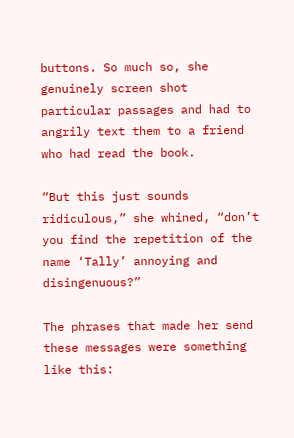buttons. So much so, she genuinely screen shot particular passages and had to angrily text them to a friend who had read the book.

“But this just sounds ridiculous,” she whined, “don’t you find the repetition of the name ‘Tally’ annoying and disingenuous?”

The phrases that made her send these messages were something like this: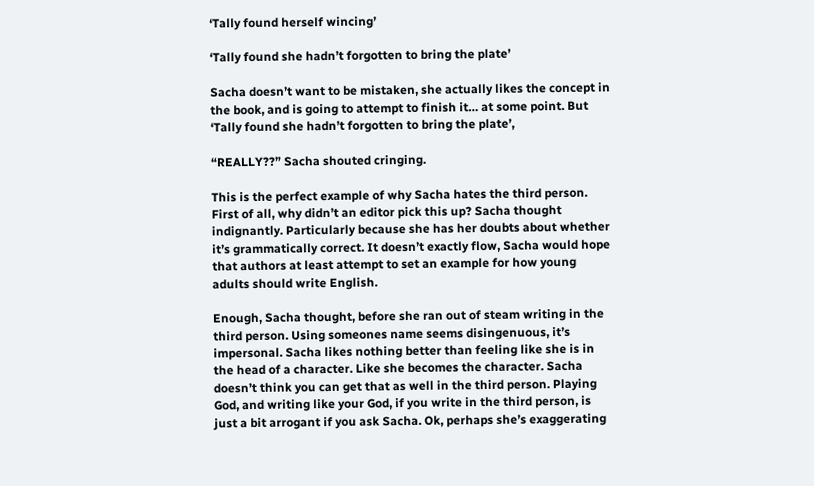‘Tally found herself wincing’

‘Tally found she hadn’t forgotten to bring the plate’

Sacha doesn’t want to be mistaken, she actually likes the concept in the book, and is going to attempt to finish it… at some point. But ‘Tally found she hadn’t forgotten to bring the plate’,

“REALLY??” Sacha shouted cringing.

This is the perfect example of why Sacha hates the third person. First of all, why didn’t an editor pick this up? Sacha thought indignantly. Particularly because she has her doubts about whether it’s grammatically correct. It doesn’t exactly flow, Sacha would hope that authors at least attempt to set an example for how young adults should write English.

Enough, Sacha thought, before she ran out of steam writing in the third person. Using someones name seems disingenuous, it’s impersonal. Sacha likes nothing better than feeling like she is in the head of a character. Like she becomes the character. Sacha doesn’t think you can get that as well in the third person. Playing God, and writing like your God, if you write in the third person, is just a bit arrogant if you ask Sacha. Ok, perhaps she’s exaggerating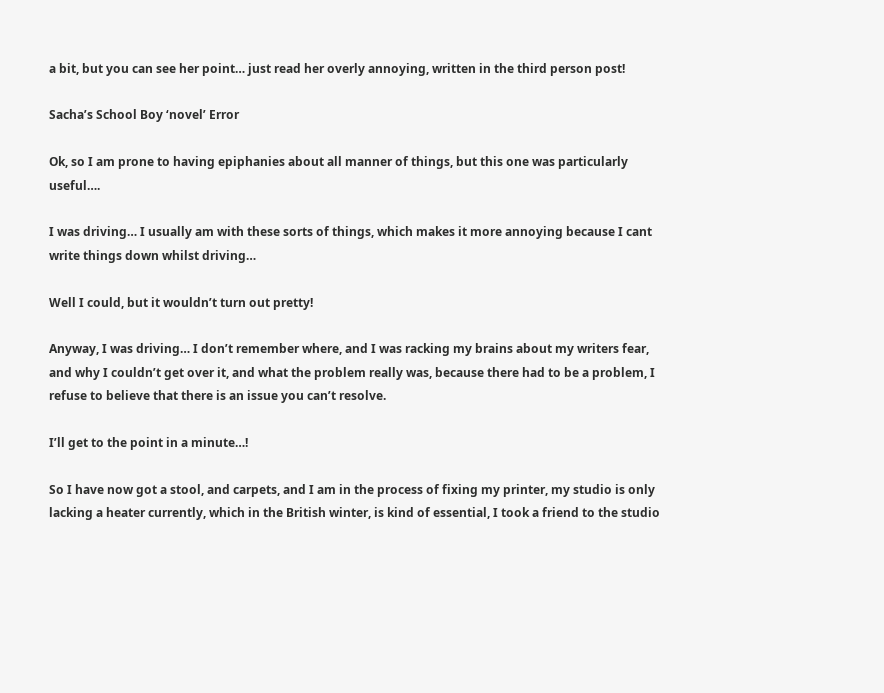a bit, but you can see her point… just read her overly annoying, written in the third person post!

Sacha’s School Boy ‘novel’ Error

Ok, so I am prone to having epiphanies about all manner of things, but this one was particularly useful….

I was driving… I usually am with these sorts of things, which makes it more annoying because I cant write things down whilst driving…

Well I could, but it wouldn’t turn out pretty!

Anyway, I was driving… I don’t remember where, and I was racking my brains about my writers fear, and why I couldn’t get over it, and what the problem really was, because there had to be a problem, I refuse to believe that there is an issue you can’t resolve.

I’ll get to the point in a minute…!

So I have now got a stool, and carpets, and I am in the process of fixing my printer, my studio is only lacking a heater currently, which in the British winter, is kind of essential, I took a friend to the studio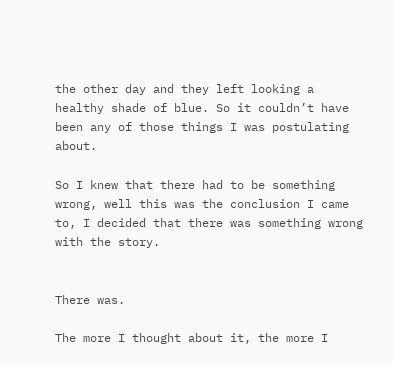the other day and they left looking a healthy shade of blue. So it couldn’t have been any of those things I was postulating about.

So I knew that there had to be something wrong, well this was the conclusion I came to, I decided that there was something wrong with the story.


There was.

The more I thought about it, the more I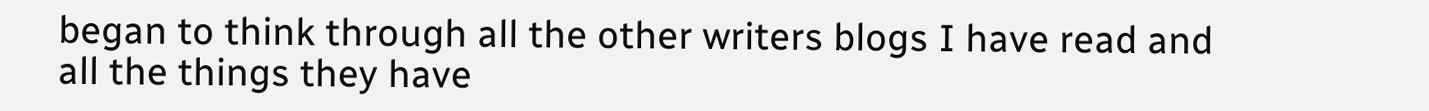began to think through all the other writers blogs I have read and all the things they have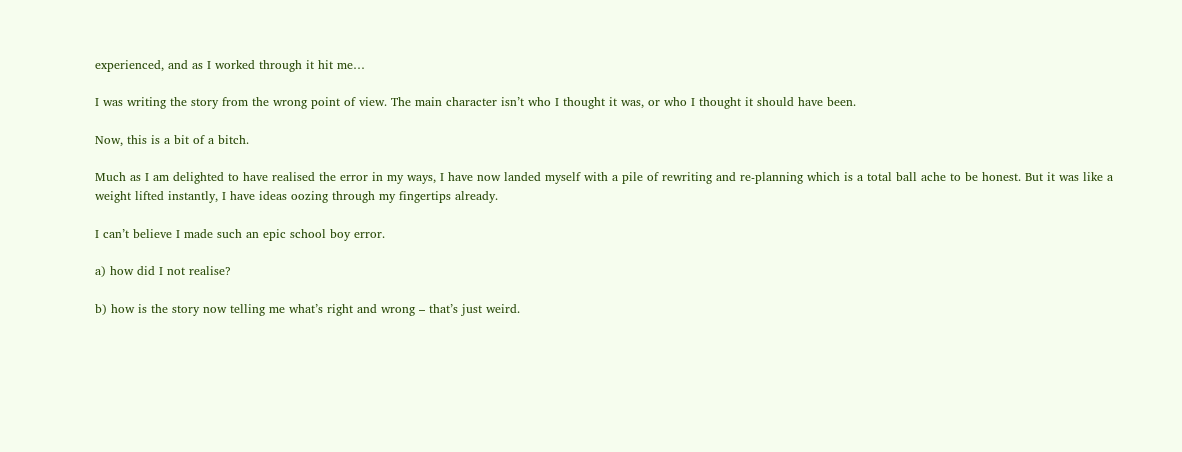experienced, and as I worked through it hit me…

I was writing the story from the wrong point of view. The main character isn’t who I thought it was, or who I thought it should have been.

Now, this is a bit of a bitch.

Much as I am delighted to have realised the error in my ways, I have now landed myself with a pile of rewriting and re-planning which is a total ball ache to be honest. But it was like a weight lifted instantly, I have ideas oozing through my fingertips already.

I can’t believe I made such an epic school boy error.

a) how did I not realise?

b) how is the story now telling me what’s right and wrong – that’s just weird.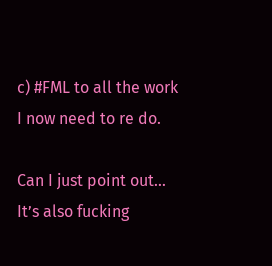c) #FML to all the work I now need to re do.

Can I just point out… It’s also fucking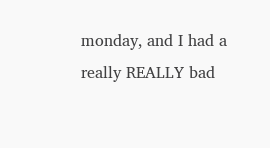monday, and I had a really REALLY bad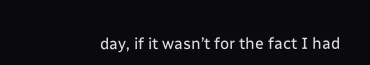day, if it wasn’t for the fact I had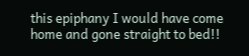this epiphany I would have come home and gone straight to bed!!